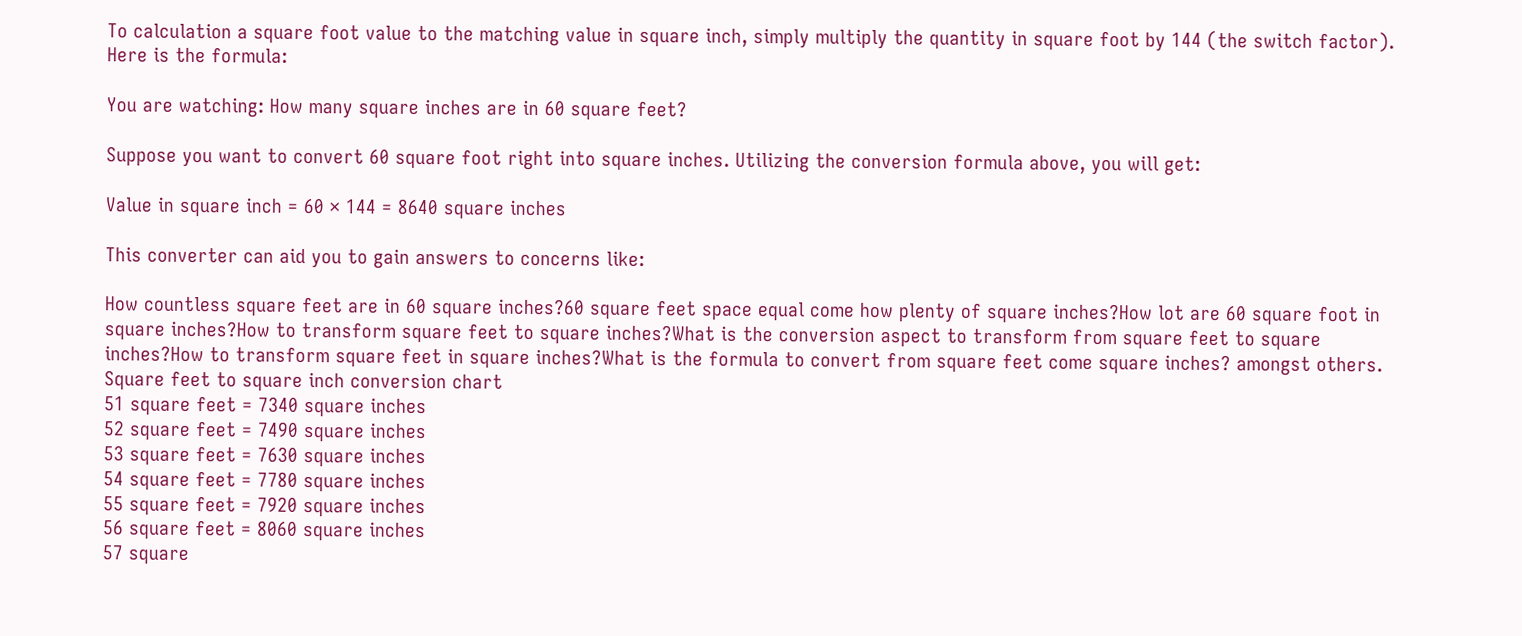To calculation a square foot value to the matching value in square inch, simply multiply the quantity in square foot by 144 (the switch factor). Here is the formula:

You are watching: How many square inches are in 60 square feet?

Suppose you want to convert 60 square foot right into square inches. Utilizing the conversion formula above, you will get:

Value in square inch = 60 × 144 = 8640 square inches

This converter can aid you to gain answers to concerns like:

How countless square feet are in 60 square inches?60 square feet space equal come how plenty of square inches?How lot are 60 square foot in square inches?How to transform square feet to square inches?What is the conversion aspect to transform from square feet to square inches?How to transform square feet in square inches?What is the formula to convert from square feet come square inches? amongst others.
Square feet to square inch conversion chart
51 square feet = 7340 square inches
52 square feet = 7490 square inches
53 square feet = 7630 square inches
54 square feet = 7780 square inches
55 square feet = 7920 square inches
56 square feet = 8060 square inches
57 square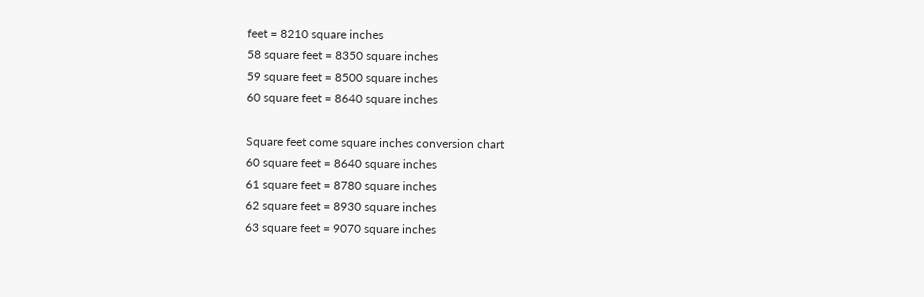feet = 8210 square inches
58 square feet = 8350 square inches
59 square feet = 8500 square inches
60 square feet = 8640 square inches

Square feet come square inches conversion chart
60 square feet = 8640 square inches
61 square feet = 8780 square inches
62 square feet = 8930 square inches
63 square feet = 9070 square inches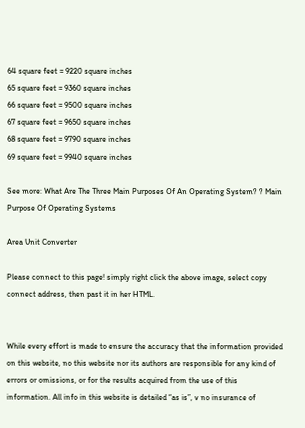64 square feet = 9220 square inches
65 square feet = 9360 square inches
66 square feet = 9500 square inches
67 square feet = 9650 square inches
68 square feet = 9790 square inches
69 square feet = 9940 square inches

See more: What Are The Three Main Purposes Of An Operating System? ? Main Purpose Of Operating Systems

Area Unit Converter

Please connect to this page! simply right click the above image, select copy connect address, then past it in her HTML.


While every effort is made to ensure the accuracy that the information provided on this website, no this website nor its authors are responsible for any kind of errors or omissions, or for the results acquired from the use of this information. All info in this website is detailed “as is”, v no insurance of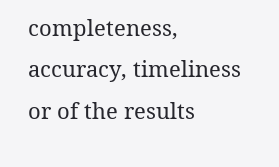completeness, accuracy, timeliness or of the results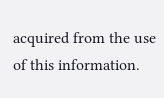acquired from the use of this information.